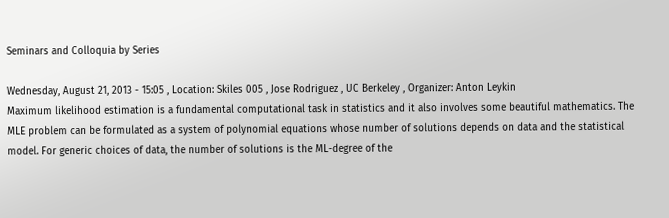Seminars and Colloquia by Series

Wednesday, August 21, 2013 - 15:05 , Location: Skiles 005 , Jose Rodriguez , UC Berkeley , Organizer: Anton Leykin
Maximum likelihood estimation is a fundamental computational task in statistics and it also involves some beautiful mathematics. The MLE problem can be formulated as a system of polynomial equations whose number of solutions depends on data and the statistical model. For generic choices of data, the number of solutions is the ML-degree of the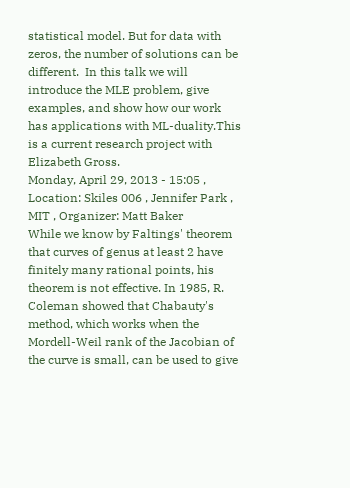statistical model. But for data with zeros, the number of solutions can be different.  In this talk we will introduce the MLE problem, give examples, and show how our work has applications with ML-duality.This is a current research project with Elizabeth Gross.
Monday, April 29, 2013 - 15:05 , Location: Skiles 006 , Jennifer Park , MIT , Organizer: Matt Baker
While we know by Faltings' theorem that curves of genus at least 2 have finitely many rational points, his theorem is not effective. In 1985, R. Coleman showed that Chabauty's method, which works when the Mordell-Weil rank of the Jacobian of the curve is small, can be used to give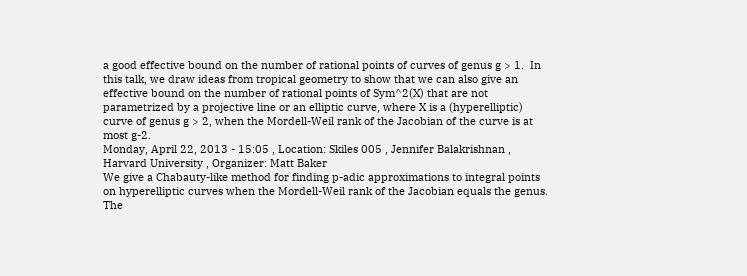a good effective bound on the number of rational points of curves of genus g > 1.  In this talk, we draw ideas from tropical geometry to show that we can also give an effective bound on the number of rational points of Sym^2(X) that are not parametrized by a projective line or an elliptic curve, where X is a (hyperelliptic) curve of genus g > 2, when the Mordell-Weil rank of the Jacobian of the curve is at most g-2.
Monday, April 22, 2013 - 15:05 , Location: Skiles 005 , Jennifer Balakrishnan , Harvard University , Organizer: Matt Baker
We give a Chabauty-like method for finding p-adic approximations to integral points on hyperelliptic curves when the Mordell-Weil rank of the Jacobian equals the genus. The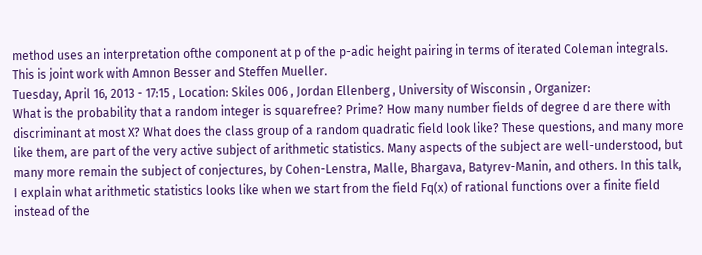method uses an interpretation ofthe component at p of the p-adic height pairing in terms of iterated Coleman integrals.  This is joint work with Amnon Besser and Steffen Mueller.
Tuesday, April 16, 2013 - 17:15 , Location: Skiles 006 , Jordan Ellenberg , University of Wisconsin , Organizer:
What is the probability that a random integer is squarefree? Prime? How many number fields of degree d are there with discriminant at most X? What does the class group of a random quadratic field look like? These questions, and many more like them, are part of the very active subject of arithmetic statistics. Many aspects of the subject are well-understood, but many more remain the subject of conjectures, by Cohen-Lenstra, Malle, Bhargava, Batyrev-Manin, and others. In this talk, I explain what arithmetic statistics looks like when we start from the field Fq(x) of rational functions over a finite field instead of the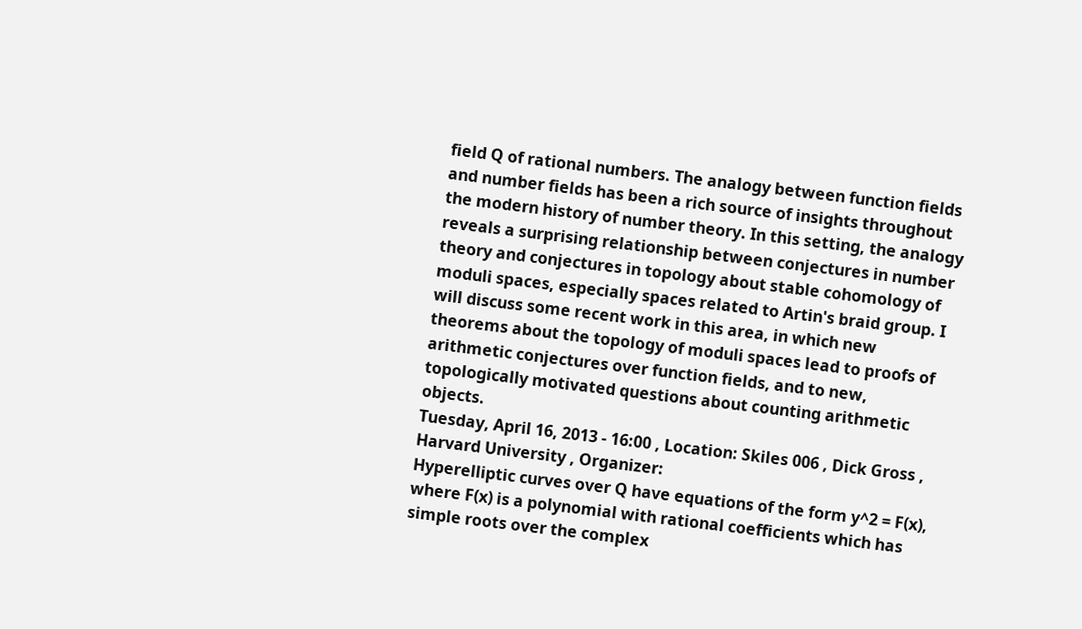field Q of rational numbers. The analogy between function fields and number fields has been a rich source of insights throughout the modern history of number theory. In this setting, the analogy reveals a surprising relationship between conjectures in number theory and conjectures in topology about stable cohomology of moduli spaces, especially spaces related to Artin's braid group. I will discuss some recent work in this area, in which new theorems about the topology of moduli spaces lead to proofs of arithmetic conjectures over function fields, and to new, topologically motivated questions about counting arithmetic objects.
Tuesday, April 16, 2013 - 16:00 , Location: Skiles 006 , Dick Gross , Harvard University , Organizer:
Hyperelliptic curves over Q have equations of the form y^2 = F(x), where F(x) is a polynomial with rational coefficients which has simple roots over the complex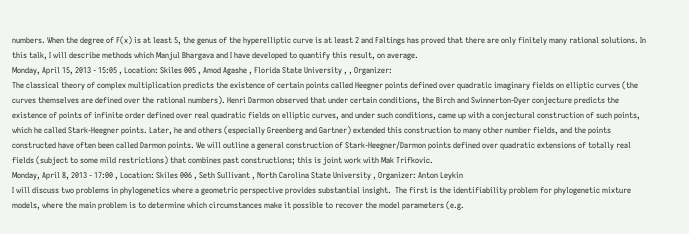numbers. When the degree of F(x) is at least 5, the genus of the hyperelliptic curve is at least 2 and Faltings has proved that there are only finitely many rational solutions. In this talk, I will describe methods which Manjul Bhargava and I have developed to quantify this result, on average.
Monday, April 15, 2013 - 15:05 , Location: Skiles 005 , Amod Agashe , Florida State University , , Organizer:
The classical theory of complex multiplication predicts the existence of certain points called Heegner points defined over quadratic imaginary fields on elliptic curves (the curves themselves are defined over the rational numbers). Henri Darmon observed that under certain conditions, the Birch and Swinnerton-Dyer conjecture predicts the existence of points of infinite order defined over real quadratic fields on elliptic curves, and under such conditions, came up with a conjectural construction of such points, which he called Stark-Heegner points. Later, he and others (especially Greenberg and Gartner) extended this construction to many other number fields, and the points constructed have often been called Darmon points. We will outline a general construction of Stark-Heegner/Darmon points defined over quadratic extensions of totally real fields (subject to some mild restrictions) that combines past constructions; this is joint work with Mak Trifkovic.
Monday, April 8, 2013 - 17:00 , Location: Skiles 006 , Seth Sullivant , North Carolina State University , Organizer: Anton Leykin
I will discuss two problems in phylogenetics where a geometric perspective provides substantial insight.  The first is the identifiability problem for phylogenetic mixture models, where the main problem is to determine which circumstances make it possible to recover the model parameters (e.g.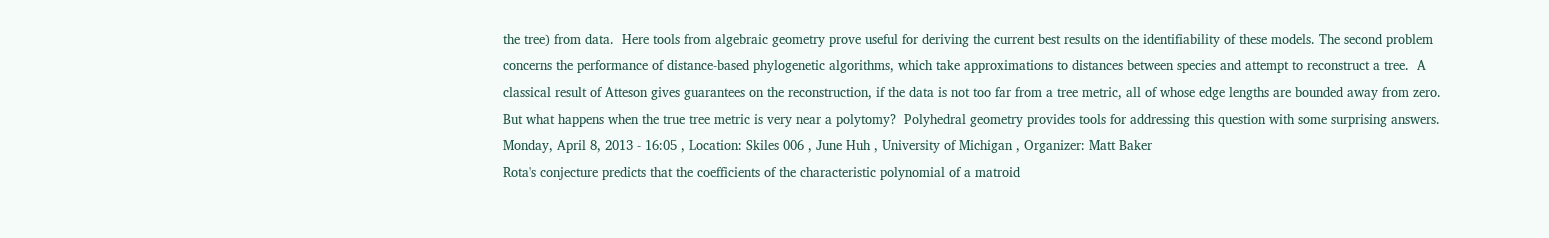the tree) from data.  Here tools from algebraic geometry prove useful for deriving the current best results on the identifiability of these models. The second problem concerns the performance of distance-based phylogenetic algorithms, which take approximations to distances between species and attempt to reconstruct a tree.  A classical result of Atteson gives guarantees on the reconstruction, if the data is not too far from a tree metric, all of whose edge lengths are bounded away from zero.  But what happens when the true tree metric is very near a polytomy?  Polyhedral geometry provides tools for addressing this question with some surprising answers.
Monday, April 8, 2013 - 16:05 , Location: Skiles 006 , June Huh , University of Michigan , Organizer: Matt Baker
Rota's conjecture predicts that the coefficients of the characteristic polynomial of a matroid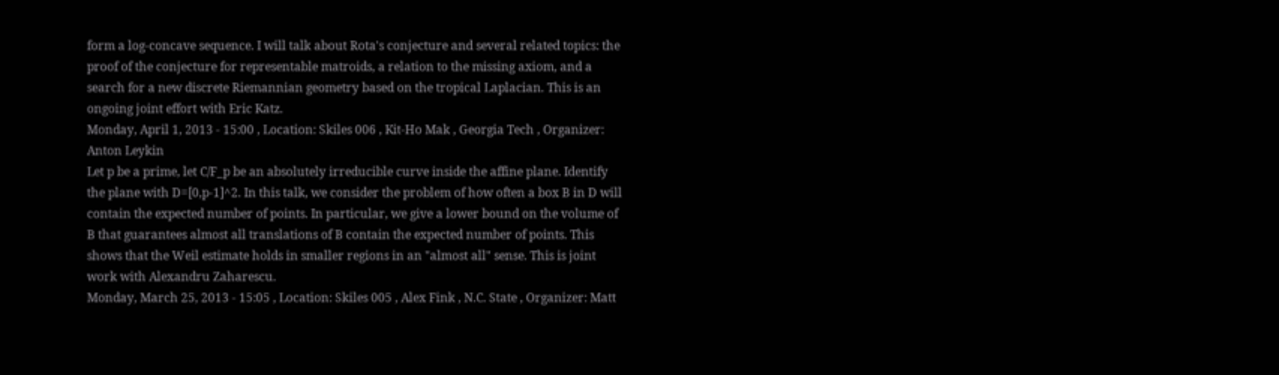form a log-concave sequence. I will talk about Rota's conjecture and several related topics: the proof of the conjecture for representable matroids, a relation to the missing axiom, and a search for a new discrete Riemannian geometry based on the tropical Laplacian. This is an ongoing joint effort with Eric Katz.
Monday, April 1, 2013 - 15:00 , Location: Skiles 006 , Kit-Ho Mak , Georgia Tech , Organizer: Anton Leykin
Let p be a prime, let C/F_p be an absolutely irreducible curve inside the affine plane. Identify the plane with D=[0,p-1]^2. In this talk, we consider the problem of how often a box B in D will contain the expected number of points. In particular, we give a lower bound on the volume of B that guarantees almost all translations of B contain the expected number of points. This shows that the Weil estimate holds in smaller regions in an "almost all" sense. This is joint work with Alexandru Zaharescu.
Monday, March 25, 2013 - 15:05 , Location: Skiles 005 , Alex Fink , N.C. State , Organizer: Matt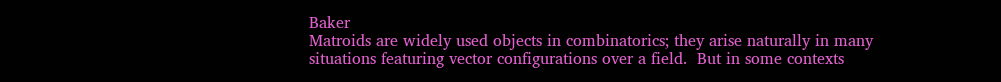Baker
Matroids are widely used objects in combinatorics; they arise naturally in many situations featuring vector configurations over a field.  But in some contexts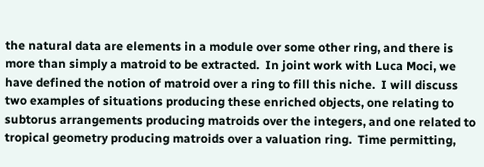the natural data are elements in a module over some other ring, and there is more than simply a matroid to be extracted.  In joint work with Luca Moci, we have defined the notion of matroid over a ring to fill this niche.  I will discuss two examples of situations producing these enriched objects, one relating to subtorus arrangements producing matroids over the integers, and one related to tropical geometry producing matroids over a valuation ring.  Time permitting,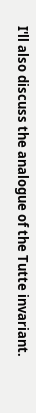I'll also discuss the analogue of the Tutte invariant.